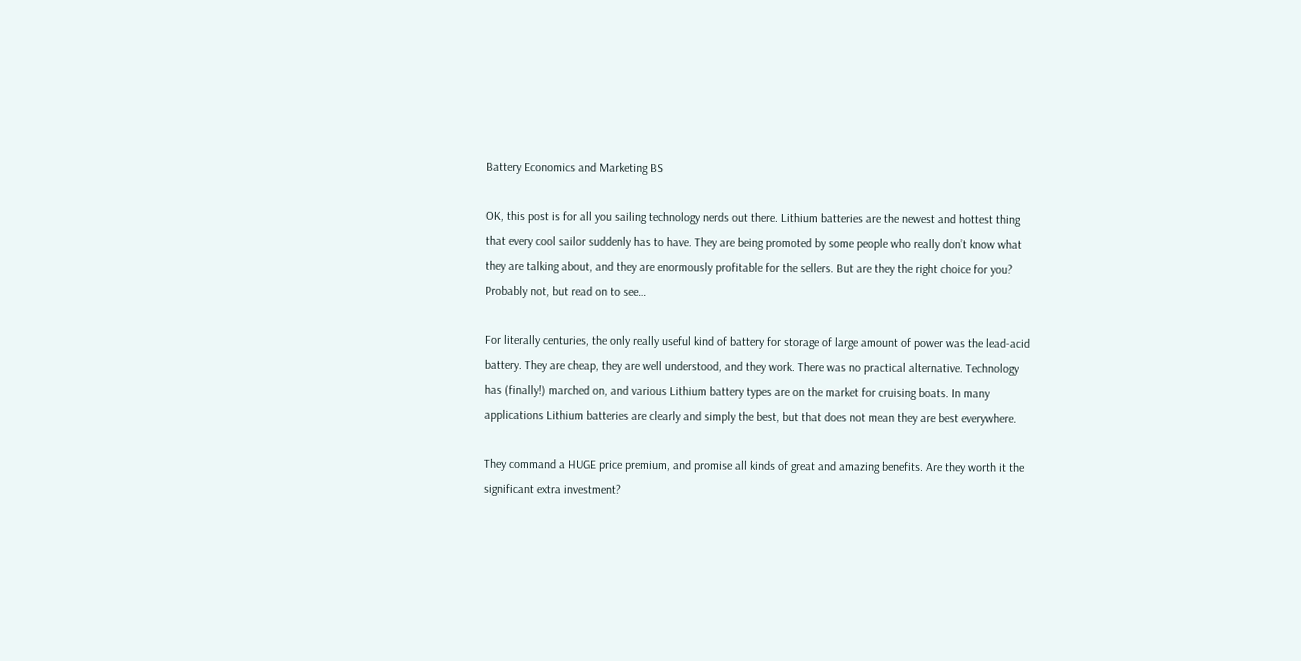Battery Economics and Marketing BS

OK, this post is for all you sailing technology nerds out there. Lithium batteries are the newest and hottest thing that every cool sailor suddenly has to have. They are being promoted by some people who really don’t know what they are talking about, and they are enormously profitable for the sellers. But are they the right choice for you? Probably not, but read on to see…

For literally centuries, the only really useful kind of battery for storage of large amount of power was the lead-acid battery. They are cheap, they are well understood, and they work. There was no practical alternative. Technology has (finally!) marched on, and various Lithium battery types are on the market for cruising boats. In many applications Lithium batteries are clearly and simply the best, but that does not mean they are best everywhere.

They command a HUGE price premium, and promise all kinds of great and amazing benefits. Are they worth it the significant extra investment?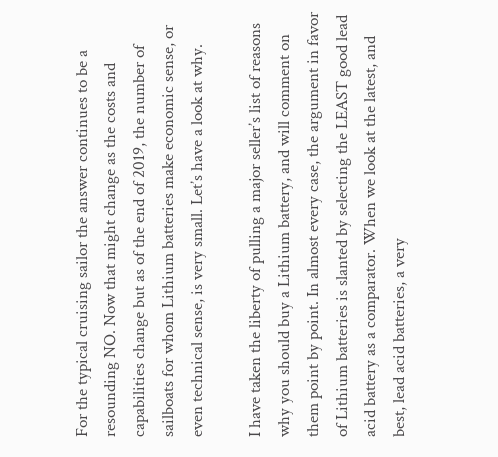For the typical cruising sailor the answer continues to be a resounding NO. Now that might change as the costs and capabilities change but as of the end of 2019, the number of sailboats for whom Lithium batteries make economic sense, or even technical sense, is very small. Let’s have a look at why.

I have taken the liberty of pulling a major seller’s list of reasons why you should buy a Lithium battery, and will comment on them point by point. In almost every case, the argument in favor of Lithium batteries is slanted by selecting the LEAST good lead acid battery as a comparator. When we look at the latest, and best, lead acid batteries, a very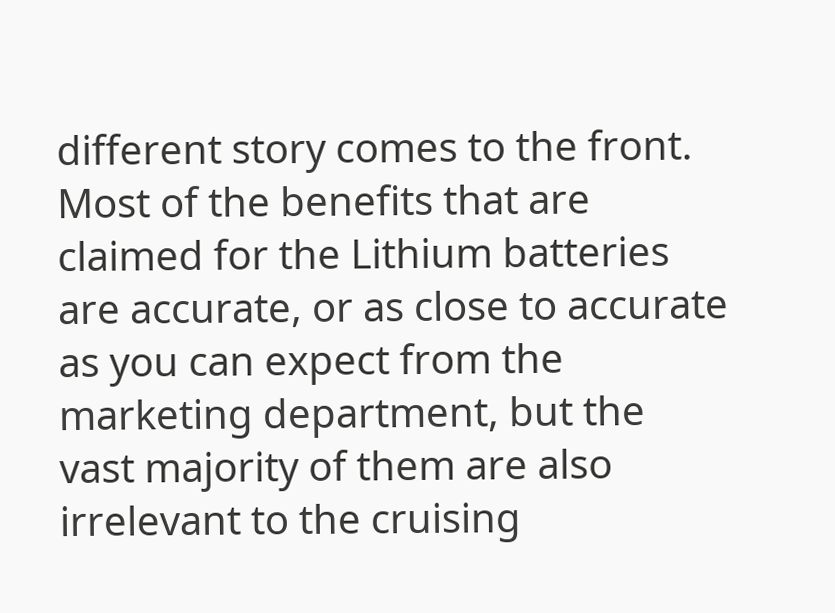different story comes to the front. Most of the benefits that are claimed for the Lithium batteries are accurate, or as close to accurate as you can expect from the marketing department, but the vast majority of them are also irrelevant to the cruising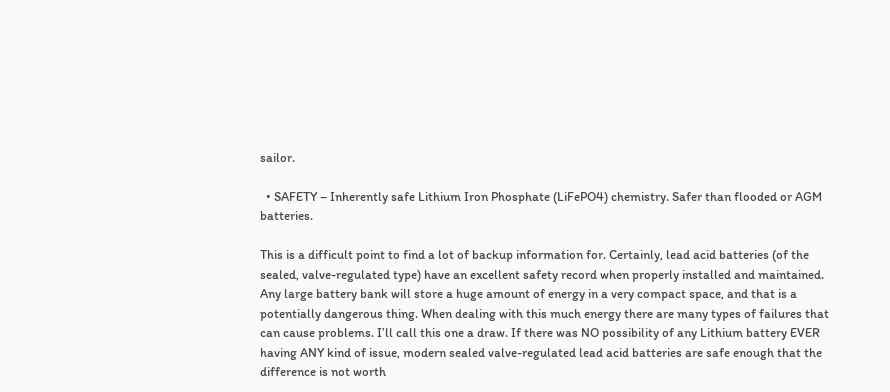sailor.

  • SAFETY – Inherently safe Lithium Iron Phosphate (LiFePO4) chemistry. Safer than flooded or AGM batteries.

This is a difficult point to find a lot of backup information for. Certainly, lead acid batteries (of the sealed, valve-regulated type) have an excellent safety record when properly installed and maintained. Any large battery bank will store a huge amount of energy in a very compact space, and that is a potentially dangerous thing. When dealing with this much energy there are many types of failures that can cause problems. I’ll call this one a draw. If there was NO possibility of any Lithium battery EVER having ANY kind of issue, modern sealed valve-regulated lead acid batteries are safe enough that the difference is not worth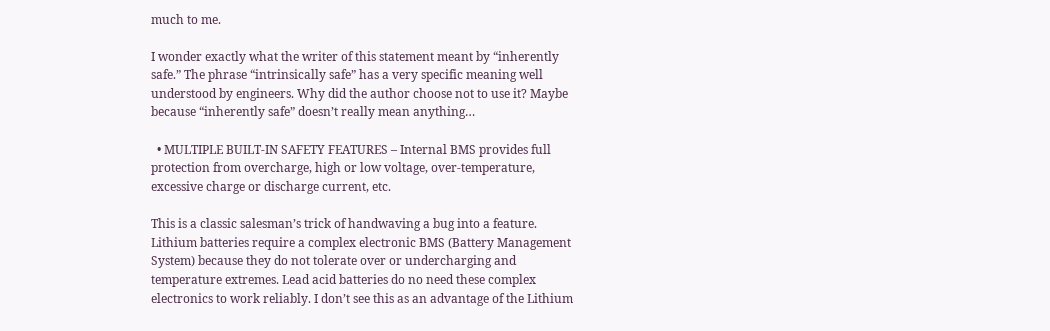much to me.

I wonder exactly what the writer of this statement meant by “inherently safe.” The phrase “intrinsically safe” has a very specific meaning well understood by engineers. Why did the author choose not to use it? Maybe because “inherently safe” doesn’t really mean anything…

  • MULTIPLE BUILT-IN SAFETY FEATURES – Internal BMS provides full protection from overcharge, high or low voltage, over-temperature, excessive charge or discharge current, etc.

This is a classic salesman’s trick of handwaving a bug into a feature. Lithium batteries require a complex electronic BMS (Battery Management System) because they do not tolerate over or undercharging and temperature extremes. Lead acid batteries do no need these complex electronics to work reliably. I don’t see this as an advantage of the Lithium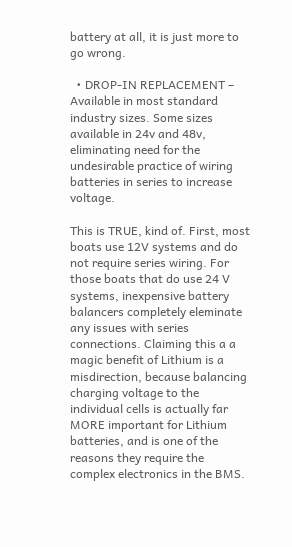battery at all, it is just more to go wrong.

  • DROP-IN REPLACEMENT – Available in most standard industry sizes. Some sizes available in 24v and 48v, eliminating need for the undesirable practice of wiring batteries in series to increase voltage.

This is TRUE, kind of. First, most boats use 12V systems and do not require series wiring. For those boats that do use 24 V systems, inexpensive battery balancers completely eleminate any issues with series connections. Claiming this a a magic benefit of Lithium is a misdirection, because balancing charging voltage to the individual cells is actually far MORE important for Lithium batteries, and is one of the reasons they require the complex electronics in the BMS.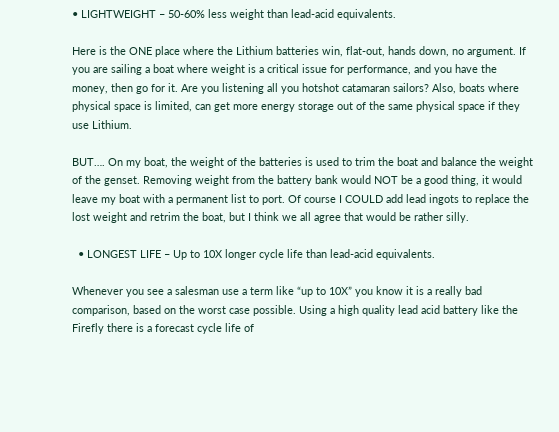• LIGHTWEIGHT – 50-60% less weight than lead-acid equivalents.

Here is the ONE place where the Lithium batteries win, flat-out, hands down, no argument. If you are sailing a boat where weight is a critical issue for performance, and you have the money, then go for it. Are you listening all you hotshot catamaran sailors? Also, boats where physical space is limited, can get more energy storage out of the same physical space if they use Lithium.

BUT…. On my boat, the weight of the batteries is used to trim the boat and balance the weight of the genset. Removing weight from the battery bank would NOT be a good thing, it would leave my boat with a permanent list to port. Of course I COULD add lead ingots to replace the lost weight and retrim the boat, but I think we all agree that would be rather silly.

  • LONGEST LIFE – Up to 10X longer cycle life than lead-acid equivalents.

Whenever you see a salesman use a term like “up to 10X” you know it is a really bad comparison, based on the worst case possible. Using a high quality lead acid battery like the Firefly there is a forecast cycle life of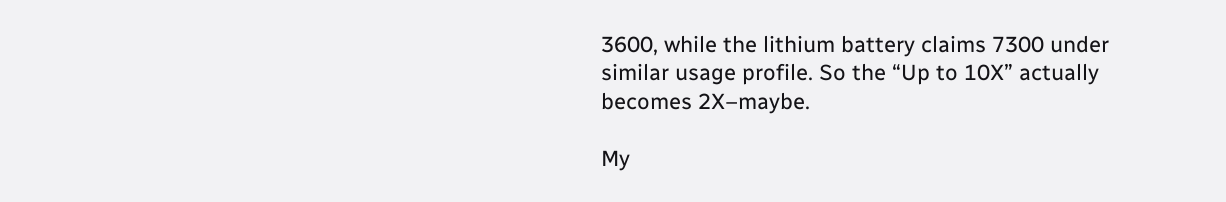3600, while the lithium battery claims 7300 under similar usage profile. So the “Up to 10X” actually becomes 2X–maybe.

My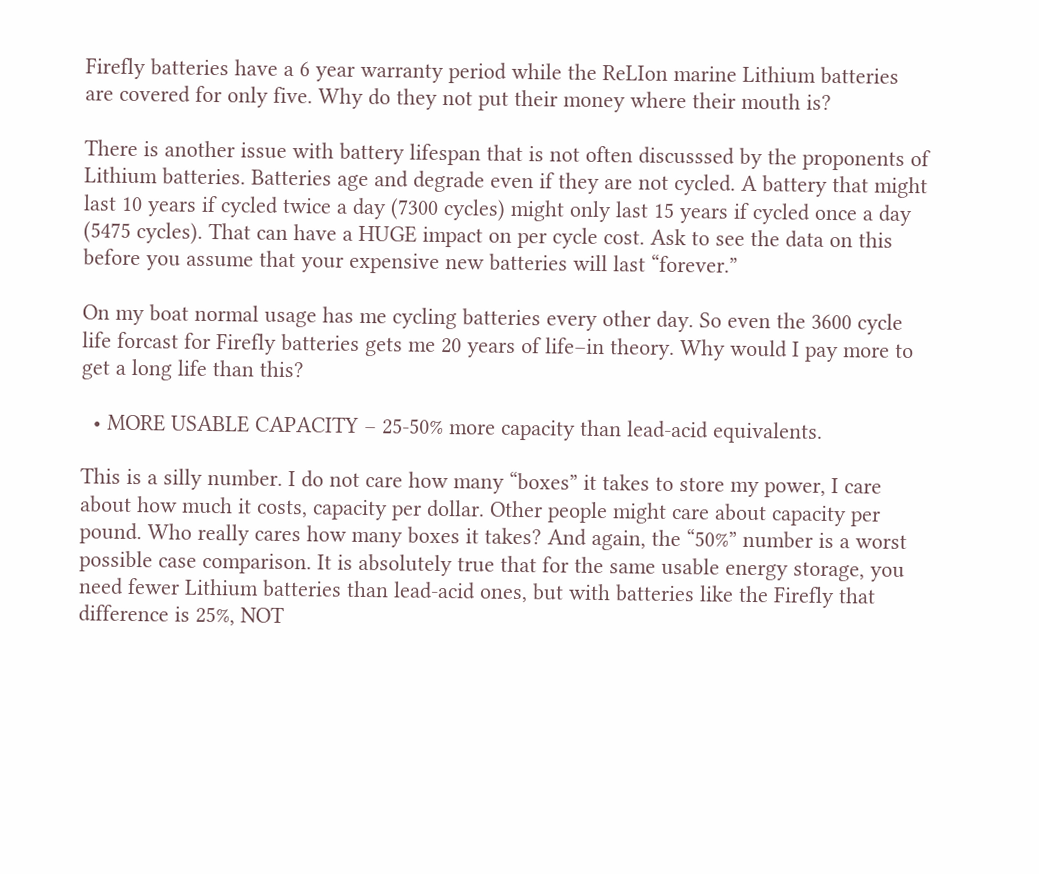Firefly batteries have a 6 year warranty period while the ReLIon marine Lithium batteries are covered for only five. Why do they not put their money where their mouth is?

There is another issue with battery lifespan that is not often discusssed by the proponents of Lithium batteries. Batteries age and degrade even if they are not cycled. A battery that might last 10 years if cycled twice a day (7300 cycles) might only last 15 years if cycled once a day (5475 cycles). That can have a HUGE impact on per cycle cost. Ask to see the data on this before you assume that your expensive new batteries will last “forever.”

On my boat normal usage has me cycling batteries every other day. So even the 3600 cycle life forcast for Firefly batteries gets me 20 years of life–in theory. Why would I pay more to get a long life than this?

  • MORE USABLE CAPACITY – 25-50% more capacity than lead-acid equivalents.

This is a silly number. I do not care how many “boxes” it takes to store my power, I care about how much it costs, capacity per dollar. Other people might care about capacity per pound. Who really cares how many boxes it takes? And again, the “50%” number is a worst possible case comparison. It is absolutely true that for the same usable energy storage, you need fewer Lithium batteries than lead-acid ones, but with batteries like the Firefly that difference is 25%, NOT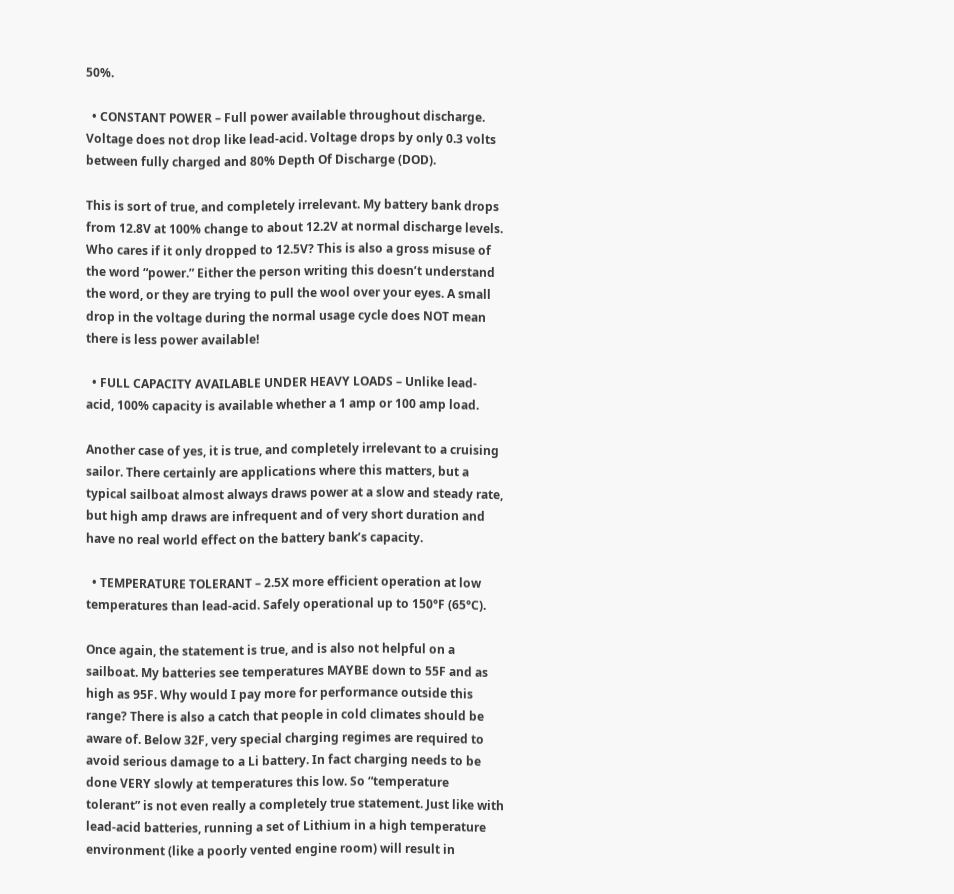50%.

  • CONSTANT POWER – Full power available throughout discharge. Voltage does not drop like lead-acid. Voltage drops by only 0.3 volts between fully charged and 80% Depth Of Discharge (DOD).

This is sort of true, and completely irrelevant. My battery bank drops from 12.8V at 100% change to about 12.2V at normal discharge levels. Who cares if it only dropped to 12.5V? This is also a gross misuse of the word “power.” Either the person writing this doesn’t understand the word, or they are trying to pull the wool over your eyes. A small drop in the voltage during the normal usage cycle does NOT mean there is less power available!

  • FULL CAPACITY AVAILABLE UNDER HEAVY LOADS – Unlike lead-acid, 100% capacity is available whether a 1 amp or 100 amp load.

Another case of yes, it is true, and completely irrelevant to a cruising sailor. There certainly are applications where this matters, but a typical sailboat almost always draws power at a slow and steady rate, but high amp draws are infrequent and of very short duration and have no real world effect on the battery bank’s capacity.

  • TEMPERATURE TOLERANT – 2.5X more efficient operation at low temperatures than lead-acid. Safely operational up to 150°F (65°C).

Once again, the statement is true, and is also not helpful on a sailboat. My batteries see temperatures MAYBE down to 55F and as high as 95F. Why would I pay more for performance outside this range? There is also a catch that people in cold climates should be aware of. Below 32F, very special charging regimes are required to avoid serious damage to a Li battery. In fact charging needs to be done VERY slowly at temperatures this low. So “temperature tolerant” is not even really a completely true statement. Just like with lead-acid batteries, running a set of Lithium in a high temperature environment (like a poorly vented engine room) will result in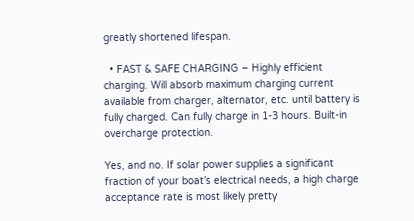greatly shortened lifespan.

  • FAST & SAFE CHARGING – Highly efficient charging. Will absorb maximum charging current available from charger, alternator, etc. until battery is fully charged. Can fully charge in 1-3 hours. Built-in overcharge protection.

Yes, and no. If solar power supplies a significant fraction of your boat’s electrical needs, a high charge acceptance rate is most likely pretty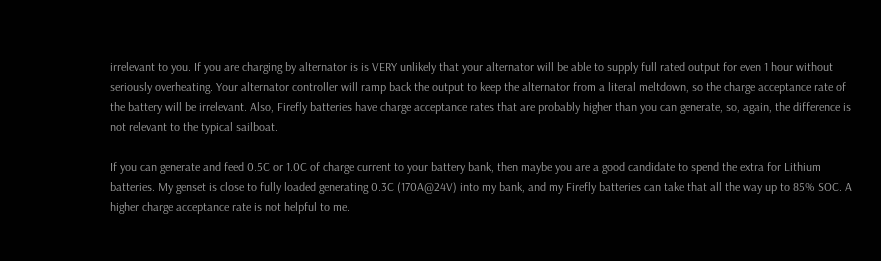irrelevant to you. If you are charging by alternator is is VERY unlikely that your alternator will be able to supply full rated output for even 1 hour without seriously overheating. Your alternator controller will ramp back the output to keep the alternator from a literal meltdown, so the charge acceptance rate of the battery will be irrelevant. Also, Firefly batteries have charge acceptance rates that are probably higher than you can generate, so, again, the difference is not relevant to the typical sailboat.

If you can generate and feed 0.5C or 1.0C of charge current to your battery bank, then maybe you are a good candidate to spend the extra for Lithium batteries. My genset is close to fully loaded generating 0.3C (170A@24V) into my bank, and my Firefly batteries can take that all the way up to 85% SOC. A higher charge acceptance rate is not helpful to me.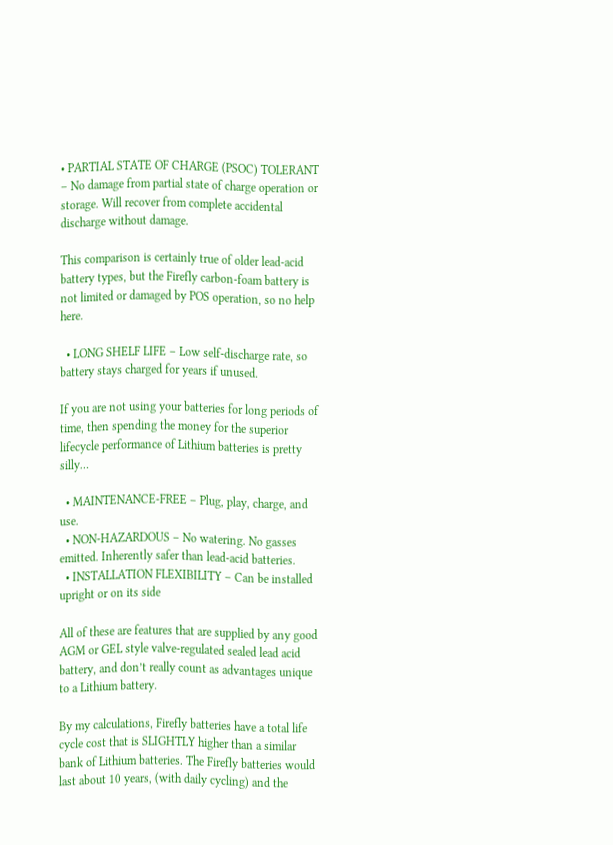• PARTIAL STATE OF CHARGE (PSOC) TOLERANT – No damage from partial state of charge operation or storage. Will recover from complete accidental discharge without damage.

This comparison is certainly true of older lead-acid battery types, but the Firefly carbon-foam battery is not limited or damaged by POS operation, so no help here.

  • LONG SHELF LIFE – Low self-discharge rate, so battery stays charged for years if unused.

If you are not using your batteries for long periods of time, then spending the money for the superior lifecycle performance of Lithium batteries is pretty silly…

  • MAINTENANCE-FREE – Plug, play, charge, and use.
  • NON-HAZARDOUS – No watering. No gasses emitted. Inherently safer than lead-acid batteries.
  • INSTALLATION FLEXIBILITY – Can be installed upright or on its side

All of these are features that are supplied by any good AGM or GEL style valve-regulated sealed lead acid battery, and don’t really count as advantages unique to a Lithium battery.

By my calculations, Firefly batteries have a total life cycle cost that is SLIGHTLY higher than a similar bank of Lithium batteries. The Firefly batteries would last about 10 years, (with daily cycling) and the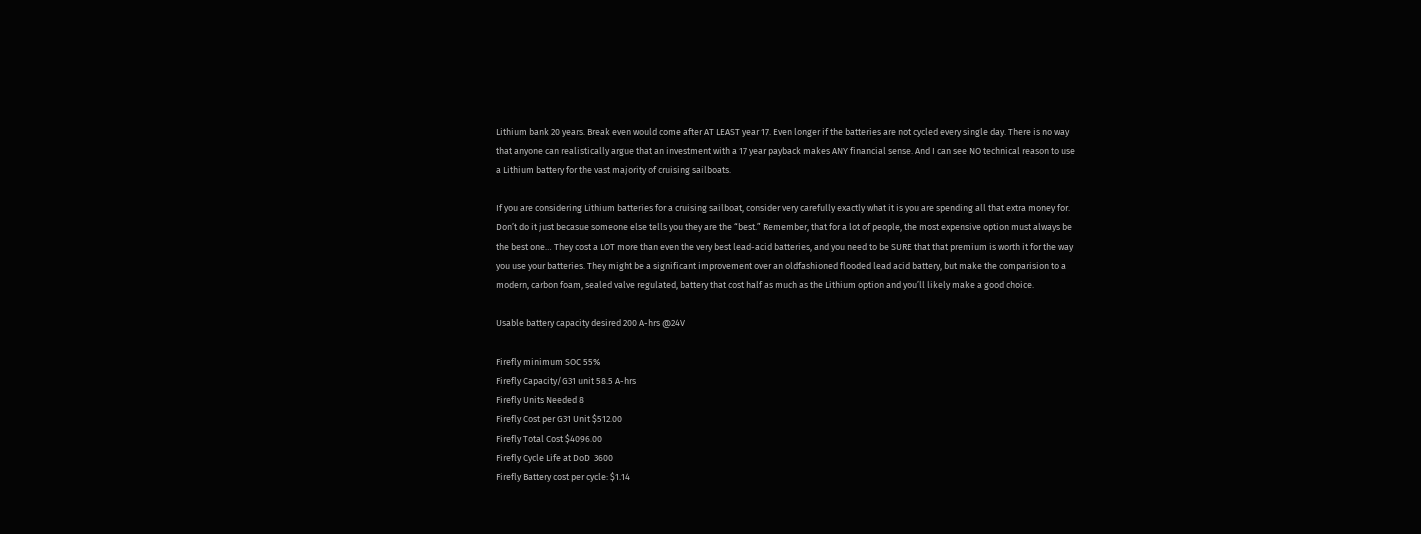Lithium bank 20 years. Break even would come after AT LEAST year 17. Even longer if the batteries are not cycled every single day. There is no way that anyone can realistically argue that an investment with a 17 year payback makes ANY financial sense. And I can see NO technical reason to use a Lithium battery for the vast majority of cruising sailboats.

If you are considering Lithium batteries for a cruising sailboat, consider very carefully exactly what it is you are spending all that extra money for. Don’t do it just becasue someone else tells you they are the “best.” Remember, that for a lot of people, the most expensive option must always be the best one… They cost a LOT more than even the very best lead-acid batteries, and you need to be SURE that that premium is worth it for the way you use your batteries. They might be a significant improvement over an oldfashioned flooded lead acid battery, but make the comparision to a modern, carbon foam, sealed valve regulated, battery that cost half as much as the Lithium option and you’ll likely make a good choice.

Usable battery capacity desired 200 A-hrs @24V

Firefly minimum SOC 55%
Firefly Capacity/G31 unit 58.5 A-hrs
Firefly Units Needed 8
Firefly Cost per G31 Unit $512.00
Firefly Total Cost $4096.00
Firefly Cycle Life at DoD  3600
Firefly Battery cost per cycle: $1.14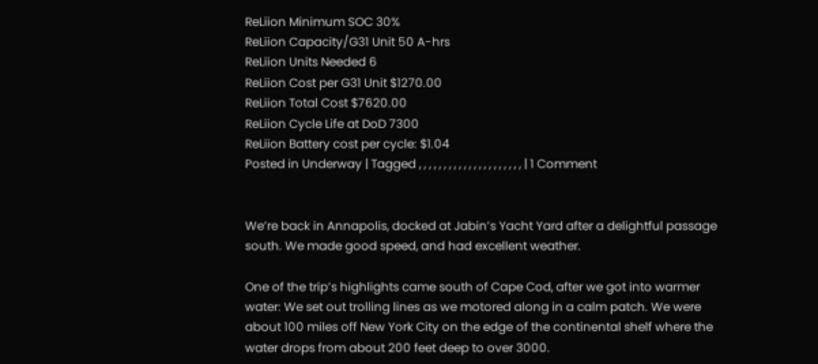ReLiion Minimum SOC 30%
ReLiion Capacity/G31 Unit 50 A-hrs
ReLiion Units Needed 6
ReLiion Cost per G31 Unit $1270.00
ReLiion Total Cost $7620.00
ReLiion Cycle Life at DoD 7300
ReLiion Battery cost per cycle: $1.04
Posted in Underway | Tagged , , , , , , , , , , , , , , , , , , , , , | 1 Comment


We’re back in Annapolis, docked at Jabin’s Yacht Yard after a delightful passage south. We made good speed, and had excellent weather.

One of the trip’s highlights came south of Cape Cod, after we got into warmer water: We set out trolling lines as we motored along in a calm patch. We were about 100 miles off New York City on the edge of the continental shelf where the water drops from about 200 feet deep to over 3000.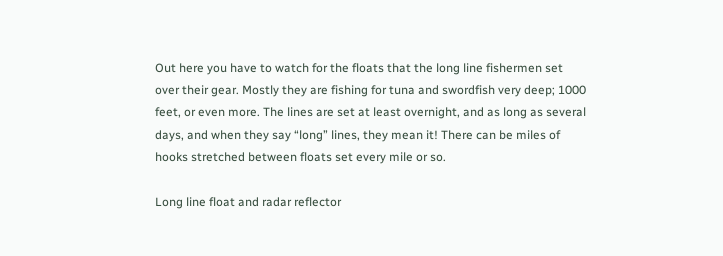Out here you have to watch for the floats that the long line fishermen set over their gear. Mostly they are fishing for tuna and swordfish very deep; 1000 feet, or even more. The lines are set at least overnight, and as long as several days, and when they say “long” lines, they mean it! There can be miles of hooks stretched between floats set every mile or so.

Long line float and radar reflector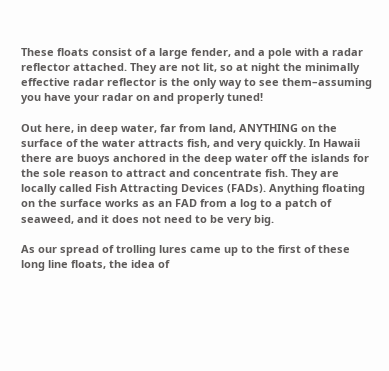These floats consist of a large fender, and a pole with a radar reflector attached. They are not lit, so at night the minimally effective radar reflector is the only way to see them–assuming you have your radar on and properly tuned!

Out here, in deep water, far from land, ANYTHING on the surface of the water attracts fish, and very quickly. In Hawaii there are buoys anchored in the deep water off the islands for the sole reason to attract and concentrate fish. They are locally called Fish Attracting Devices (FADs). Anything floating on the surface works as an FAD from a log to a patch of seaweed, and it does not need to be very big.

As our spread of trolling lures came up to the first of these long line floats, the idea of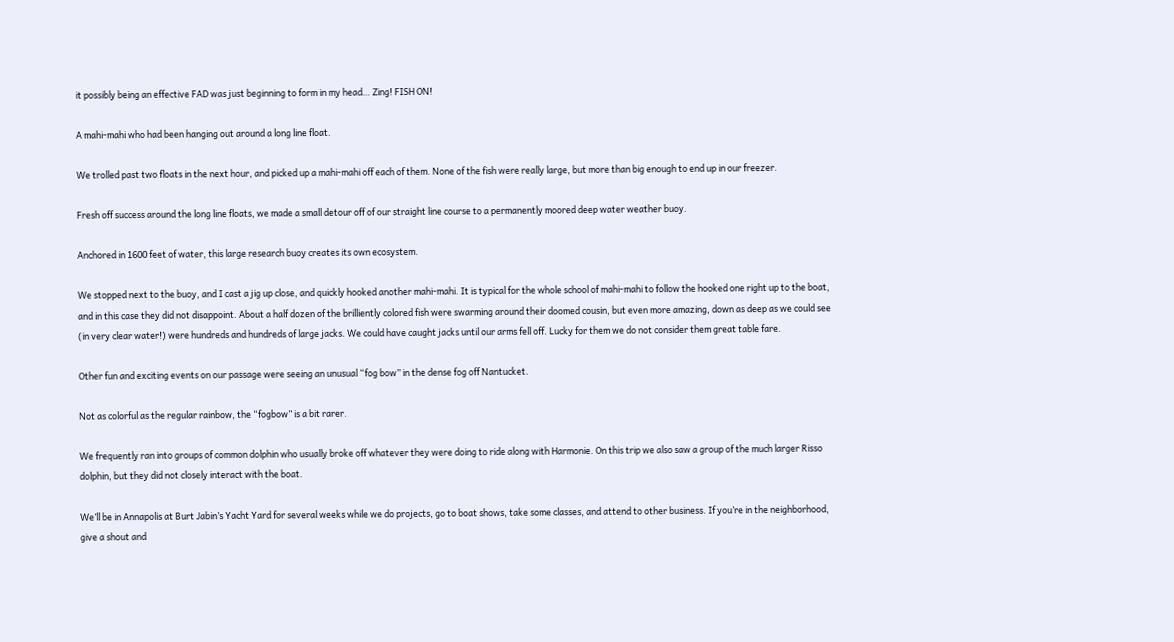it possibly being an effective FAD was just beginning to form in my head… Zing! FISH ON!

A mahi-mahi who had been hanging out around a long line float.

We trolled past two floats in the next hour, and picked up a mahi-mahi off each of them. None of the fish were really large, but more than big enough to end up in our freezer.

Fresh off success around the long line floats, we made a small detour off of our straight line course to a permanently moored deep water weather buoy.

Anchored in 1600 feet of water, this large research buoy creates its own ecosystem.

We stopped next to the buoy, and I cast a jig up close, and quickly hooked another mahi-mahi. It is typical for the whole school of mahi-mahi to follow the hooked one right up to the boat, and in this case they did not disappoint. About a half dozen of the brilliently colored fish were swarming around their doomed cousin, but even more amazing, down as deep as we could see (in very clear water!) were hundreds and hundreds of large jacks. We could have caught jacks until our arms fell off. Lucky for them we do not consider them great table fare.

Other fun and exciting events on our passage were seeing an unusual “fog bow” in the dense fog off Nantucket.

Not as colorful as the regular rainbow, the “fogbow” is a bit rarer.

We frequently ran into groups of common dolphin who usually broke off whatever they were doing to ride along with Harmonie. On this trip we also saw a group of the much larger Risso dolphin, but they did not closely interact with the boat.

We’ll be in Annapolis at Burt Jabin’s Yacht Yard for several weeks while we do projects, go to boat shows, take some classes, and attend to other business. If you’re in the neighborhood, give a shout and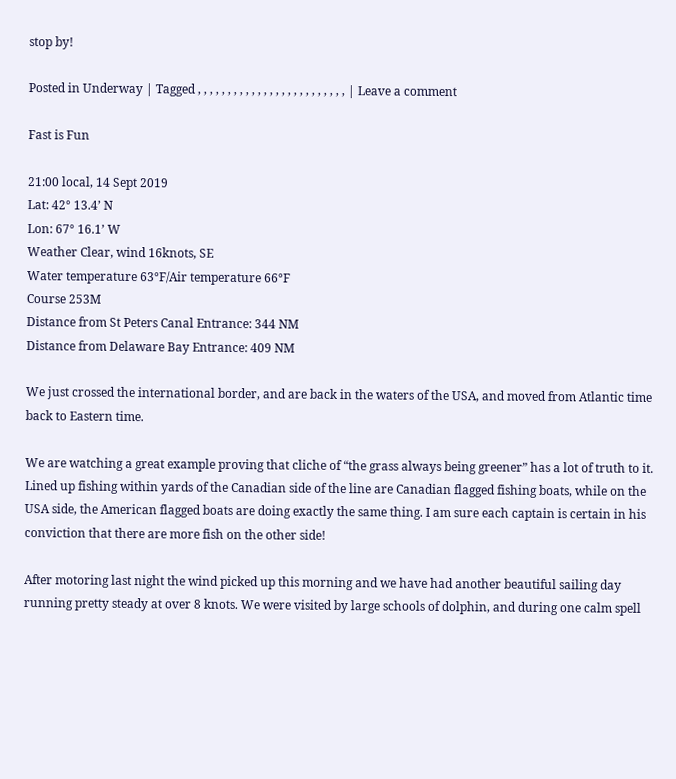stop by!

Posted in Underway | Tagged , , , , , , , , , , , , , , , , , , , , , , , , , | Leave a comment

Fast is Fun

21:00 local, 14 Sept 2019
Lat: 42° 13.4’ N
Lon: 67° 16.1’ W
Weather Clear, wind 16knots, SE
Water temperature 63°F/Air temperature 66°F
Course 253M
Distance from St Peters Canal Entrance: 344 NM
Distance from Delaware Bay Entrance: 409 NM

We just crossed the international border, and are back in the waters of the USA, and moved from Atlantic time back to Eastern time.

We are watching a great example proving that cliche of “the grass always being greener” has a lot of truth to it. Lined up fishing within yards of the Canadian side of the line are Canadian flagged fishing boats, while on the USA side, the American flagged boats are doing exactly the same thing. I am sure each captain is certain in his conviction that there are more fish on the other side!

After motoring last night the wind picked up this morning and we have had another beautiful sailing day running pretty steady at over 8 knots. We were visited by large schools of dolphin, and during one calm spell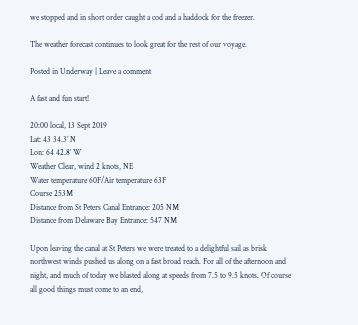we stopped and in short order caught a cod and a haddock for the freezer.

The weather forecast continues to look great for the rest of our voyage.

Posted in Underway | Leave a comment

A fast and fun start!

20:00 local, 13 Sept 2019
Lat: 43 34.3’ N
Lon: 64 42.8’ W
Weather Clear, wind 2 knots, NE
Water temperature 60F/Air temperature 63F
Course 253M
Distance from St Peters Canal Entrance: 205 NM
Distance from Delaware Bay Entrance: 547 NM

Upon leaving the canal at St Peters we were treated to a delightful sail as brisk northwest winds pushed us along on a fast broad reach. For all of the afternoon and night, and much of today we blasted along at speeds from 7.5 to 9.5 knots. Of course all good things must come to an end,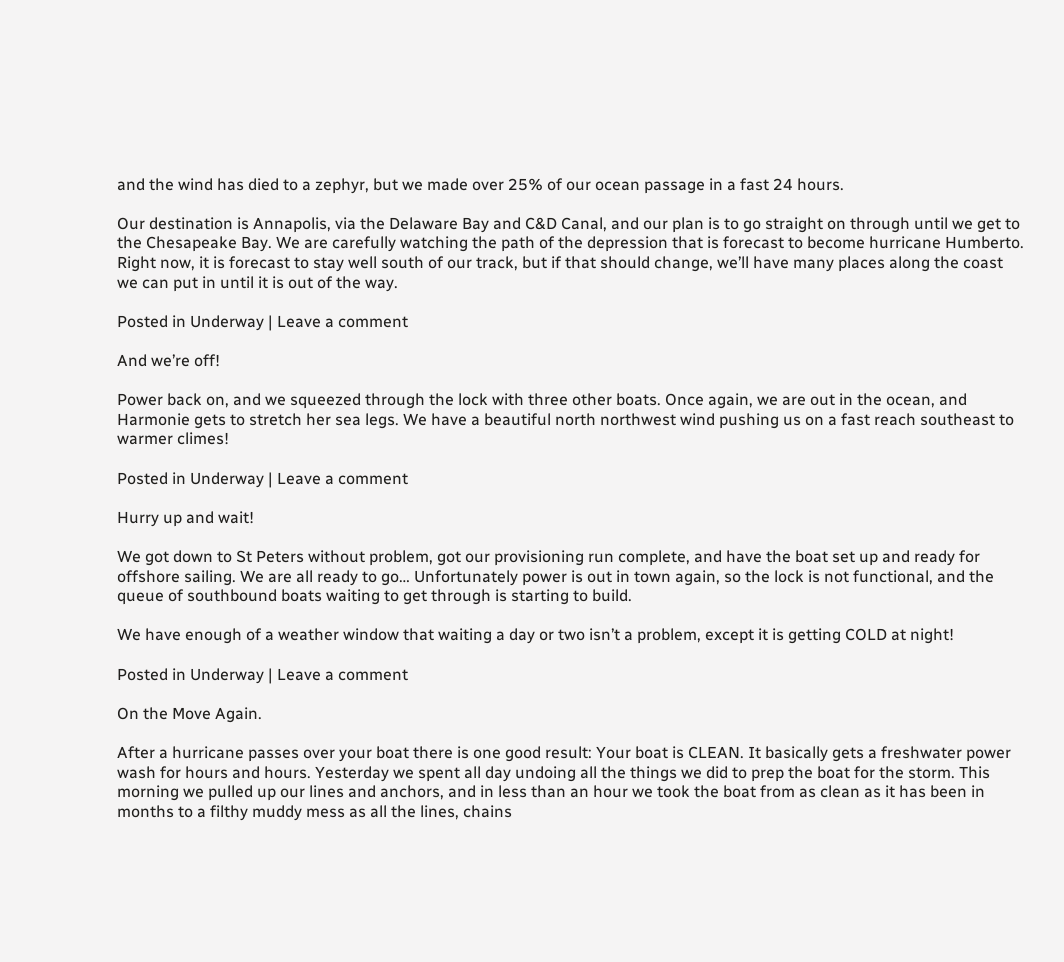and the wind has died to a zephyr, but we made over 25% of our ocean passage in a fast 24 hours.

Our destination is Annapolis, via the Delaware Bay and C&D Canal, and our plan is to go straight on through until we get to the Chesapeake Bay. We are carefully watching the path of the depression that is forecast to become hurricane Humberto. Right now, it is forecast to stay well south of our track, but if that should change, we’ll have many places along the coast we can put in until it is out of the way.

Posted in Underway | Leave a comment

And we’re off!

Power back on, and we squeezed through the lock with three other boats. Once again, we are out in the ocean, and Harmonie gets to stretch her sea legs. We have a beautiful north northwest wind pushing us on a fast reach southeast to warmer climes!

Posted in Underway | Leave a comment

Hurry up and wait!

We got down to St Peters without problem, got our provisioning run complete, and have the boat set up and ready for offshore sailing. We are all ready to go… Unfortunately power is out in town again, so the lock is not functional, and the queue of southbound boats waiting to get through is starting to build.

We have enough of a weather window that waiting a day or two isn’t a problem, except it is getting COLD at night!

Posted in Underway | Leave a comment

On the Move Again.

After a hurricane passes over your boat there is one good result: Your boat is CLEAN. It basically gets a freshwater power wash for hours and hours. Yesterday we spent all day undoing all the things we did to prep the boat for the storm. This morning we pulled up our lines and anchors, and in less than an hour we took the boat from as clean as it has been in months to a filthy muddy mess as all the lines, chains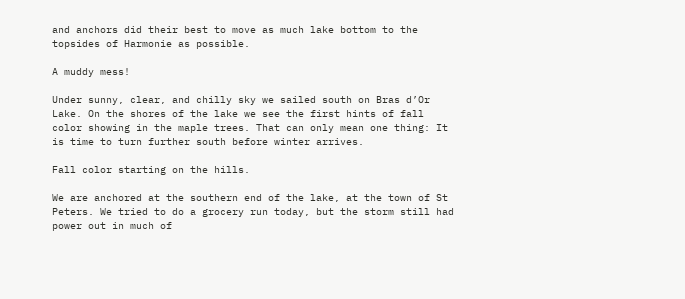and anchors did their best to move as much lake bottom to the topsides of Harmonie as possible.

A muddy mess!

Under sunny, clear, and chilly sky we sailed south on Bras d’Or Lake. On the shores of the lake we see the first hints of fall color showing in the maple trees. That can only mean one thing: It is time to turn further south before winter arrives.

Fall color starting on the hills.

We are anchored at the southern end of the lake, at the town of St Peters. We tried to do a grocery run today, but the storm still had power out in much of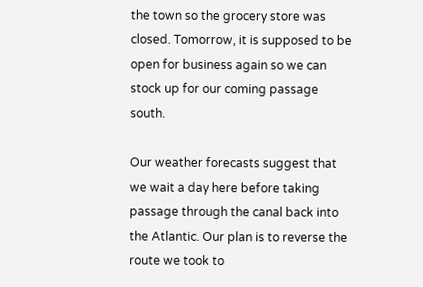the town so the grocery store was closed. Tomorrow, it is supposed to be open for business again so we can stock up for our coming passage south.

Our weather forecasts suggest that we wait a day here before taking passage through the canal back into the Atlantic. Our plan is to reverse the route we took to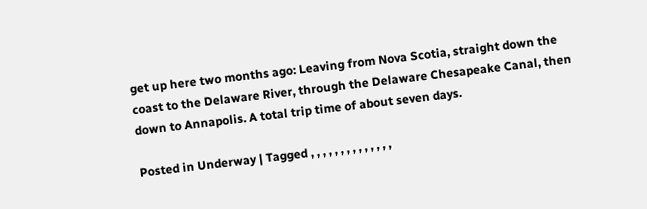get up here two months ago: Leaving from Nova Scotia, straight down the coast to the Delaware River, through the Delaware Chesapeake Canal, then down to Annapolis. A total trip time of about seven days.

Posted in Underway | Tagged , , , , , , , , , , , , , ,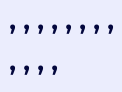, , , , , , , , , , , ,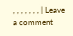, , , , , , , | Leave a comment